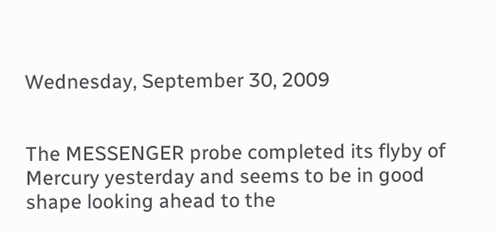Wednesday, September 30, 2009


The MESSENGER probe completed its flyby of Mercury yesterday and seems to be in good shape looking ahead to the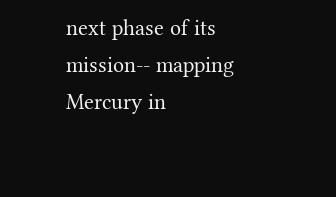next phase of its mission-- mapping Mercury in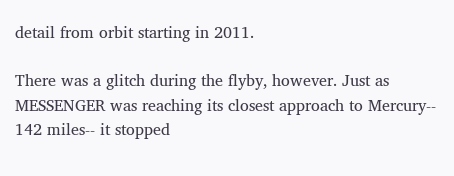detail from orbit starting in 2011.

There was a glitch during the flyby, however. Just as MESSENGER was reaching its closest approach to Mercury-- 142 miles-- it stopped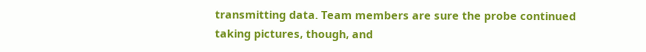transmitting data. Team members are sure the probe continued taking pictures, though, and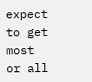expect to get most or all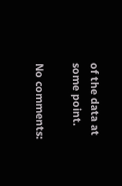of the data at some point.

No comments: